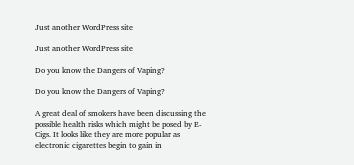Just another WordPress site

Just another WordPress site

Do you know the Dangers of Vaping?

Do you know the Dangers of Vaping?

A great deal of smokers have been discussing the possible health risks which might be posed by E-Cigs. It looks like they are more popular as electronic cigarettes begin to gain in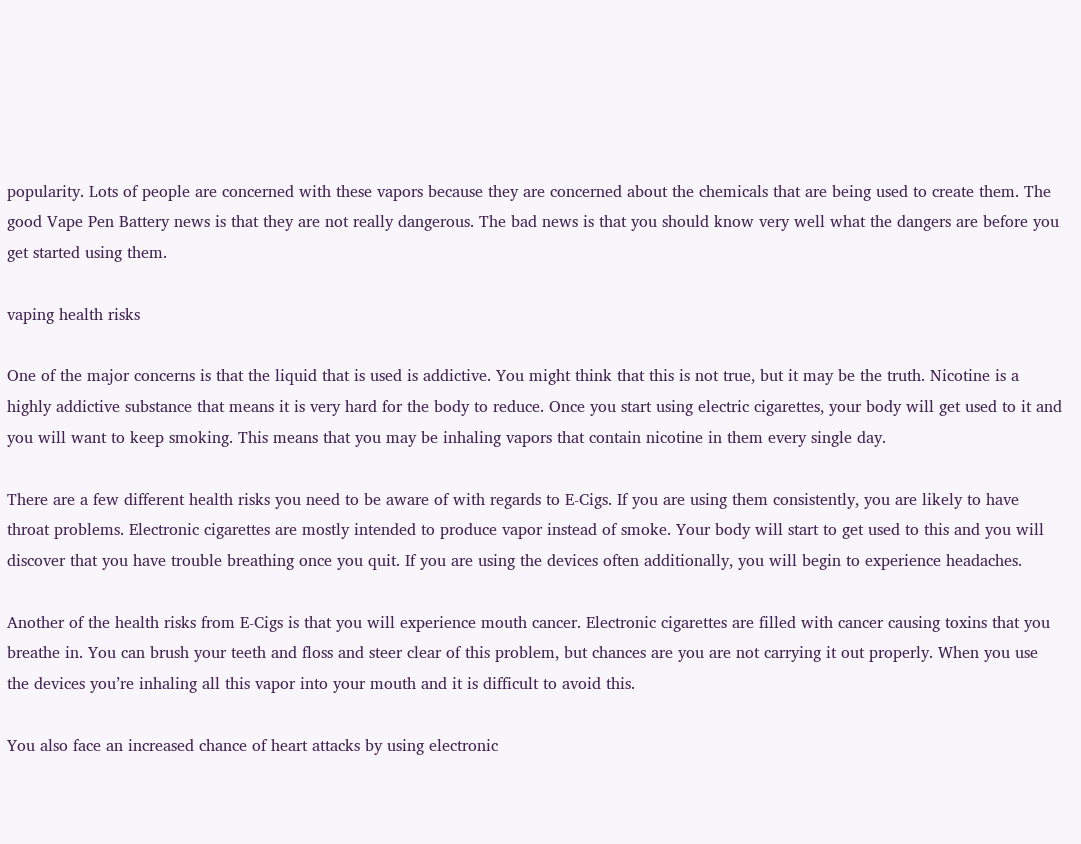popularity. Lots of people are concerned with these vapors because they are concerned about the chemicals that are being used to create them. The good Vape Pen Battery news is that they are not really dangerous. The bad news is that you should know very well what the dangers are before you get started using them.

vaping health risks

One of the major concerns is that the liquid that is used is addictive. You might think that this is not true, but it may be the truth. Nicotine is a highly addictive substance that means it is very hard for the body to reduce. Once you start using electric cigarettes, your body will get used to it and you will want to keep smoking. This means that you may be inhaling vapors that contain nicotine in them every single day.

There are a few different health risks you need to be aware of with regards to E-Cigs. If you are using them consistently, you are likely to have throat problems. Electronic cigarettes are mostly intended to produce vapor instead of smoke. Your body will start to get used to this and you will discover that you have trouble breathing once you quit. If you are using the devices often additionally, you will begin to experience headaches.

Another of the health risks from E-Cigs is that you will experience mouth cancer. Electronic cigarettes are filled with cancer causing toxins that you breathe in. You can brush your teeth and floss and steer clear of this problem, but chances are you are not carrying it out properly. When you use the devices you’re inhaling all this vapor into your mouth and it is difficult to avoid this.

You also face an increased chance of heart attacks by using electronic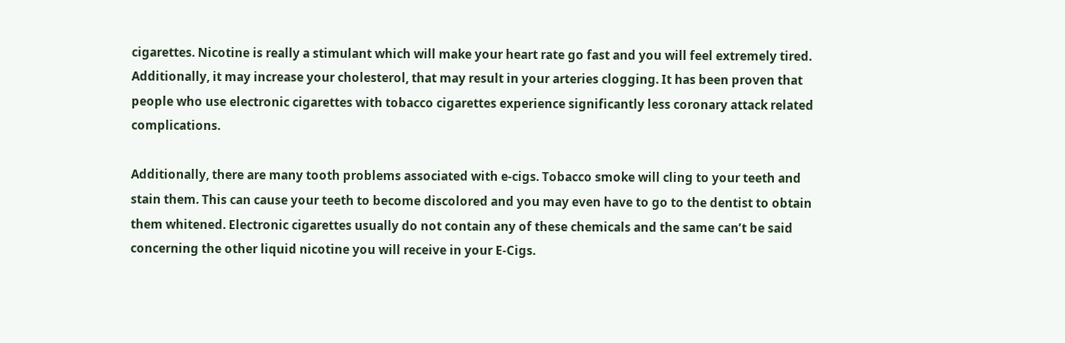cigarettes. Nicotine is really a stimulant which will make your heart rate go fast and you will feel extremely tired. Additionally, it may increase your cholesterol, that may result in your arteries clogging. It has been proven that people who use electronic cigarettes with tobacco cigarettes experience significantly less coronary attack related complications.

Additionally, there are many tooth problems associated with e-cigs. Tobacco smoke will cling to your teeth and stain them. This can cause your teeth to become discolored and you may even have to go to the dentist to obtain them whitened. Electronic cigarettes usually do not contain any of these chemicals and the same can’t be said concerning the other liquid nicotine you will receive in your E-Cigs.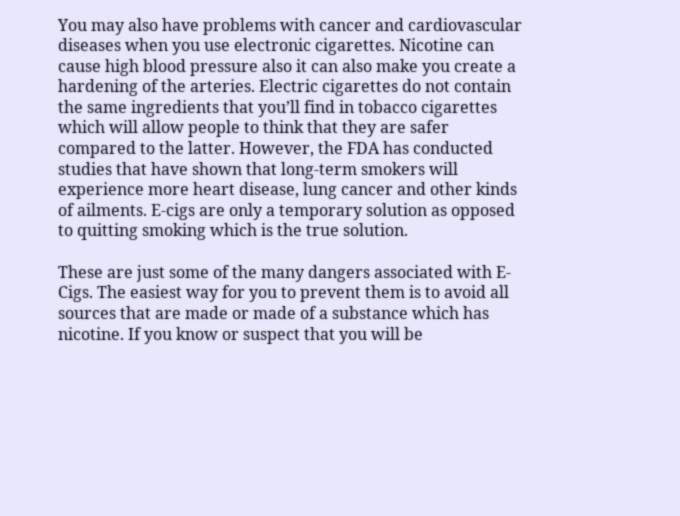You may also have problems with cancer and cardiovascular diseases when you use electronic cigarettes. Nicotine can cause high blood pressure also it can also make you create a hardening of the arteries. Electric cigarettes do not contain the same ingredients that you’ll find in tobacco cigarettes which will allow people to think that they are safer compared to the latter. However, the FDA has conducted studies that have shown that long-term smokers will experience more heart disease, lung cancer and other kinds of ailments. E-cigs are only a temporary solution as opposed to quitting smoking which is the true solution.

These are just some of the many dangers associated with E-Cigs. The easiest way for you to prevent them is to avoid all sources that are made or made of a substance which has nicotine. If you know or suspect that you will be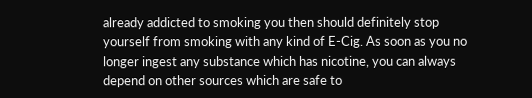already addicted to smoking you then should definitely stop yourself from smoking with any kind of E-Cig. As soon as you no longer ingest any substance which has nicotine, you can always depend on other sources which are safe to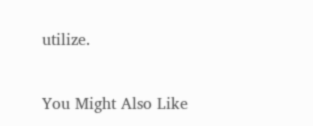utilize.

You Might Also Like